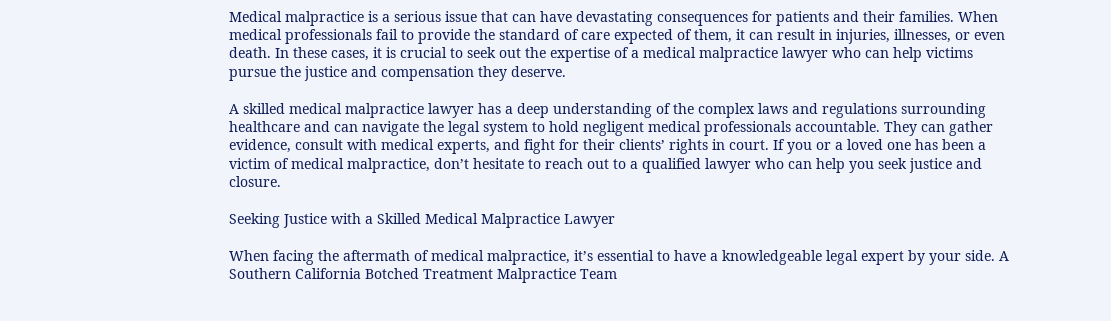Medical malpractice is a serious issue that can have devastating consequences for patients and their families. When medical professionals fail to provide the standard of care expected of them, it can result in injuries, illnesses, or even death. In these cases, it is crucial to seek out the expertise of a medical malpractice lawyer who can help victims pursue the justice and compensation they deserve.

A skilled medical malpractice lawyer has a deep understanding of the complex laws and regulations surrounding healthcare and can navigate the legal system to hold negligent medical professionals accountable. They can gather evidence, consult with medical experts, and fight for their clients’ rights in court. If you or a loved one has been a victim of medical malpractice, don’t hesitate to reach out to a qualified lawyer who can help you seek justice and closure.

Seeking Justice with a Skilled Medical Malpractice Lawyer

When facing the aftermath of medical malpractice, it’s essential to have a knowledgeable legal expert by your side. A Southern California Botched Treatment Malpractice Team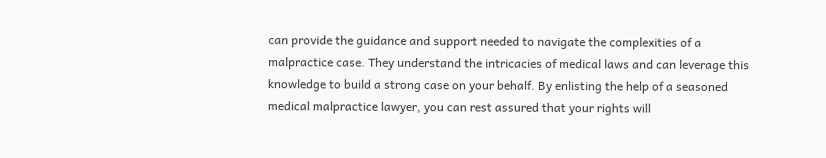can provide the guidance and support needed to navigate the complexities of a malpractice case. They understand the intricacies of medical laws and can leverage this knowledge to build a strong case on your behalf. By enlisting the help of a seasoned medical malpractice lawyer, you can rest assured that your rights will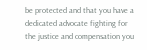be protected and that you have a dedicated advocate fighting for the justice and compensation you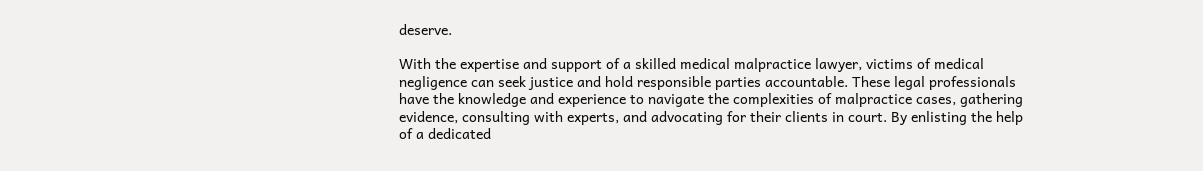deserve.

With the expertise and support of a skilled medical malpractice lawyer, victims of medical negligence can seek justice and hold responsible parties accountable. These legal professionals have the knowledge and experience to navigate the complexities of malpractice cases, gathering evidence, consulting with experts, and advocating for their clients in court. By enlisting the help of a dedicated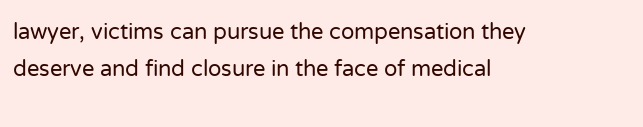lawyer, victims can pursue the compensation they deserve and find closure in the face of medical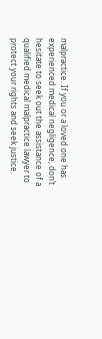malpractice. If you or a loved one has experienced medical negligence, don’t hesitate to seek out the assistance of a qualified medical malpractice lawyer to protect your rights and seek justice.